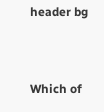header bg


Which of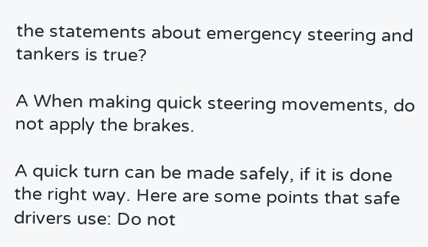the statements about emergency steering and tankers is true?

A When making quick steering movements, do not apply the brakes.

A quick turn can be made safely, if it is done the right way. Here are some points that safe drivers use: Do not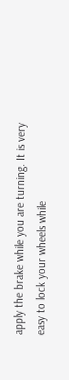apply the brake while you are turning. It is very easy to lock your wheels while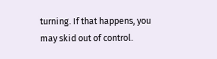turning. If that happens, you may skid out of control.